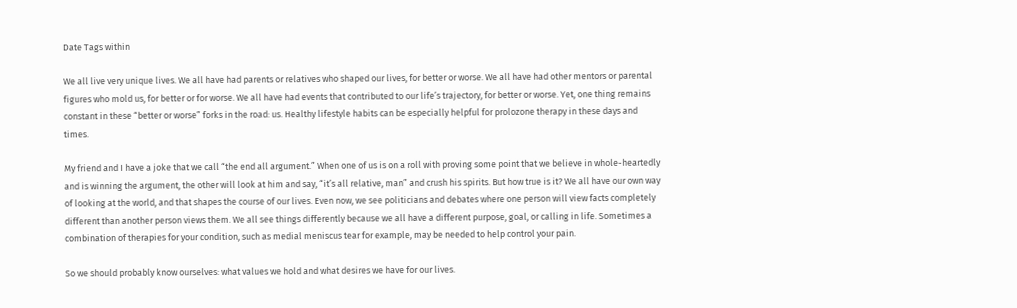Date Tags within

We all live very unique lives. We all have had parents or relatives who shaped our lives, for better or worse. We all have had other mentors or parental figures who mold us, for better or for worse. We all have had events that contributed to our life’s trajectory, for better or worse. Yet, one thing remains constant in these “better or worse” forks in the road: us. Healthy lifestyle habits can be especially helpful for prolozone therapy in these days and times.

My friend and I have a joke that we call “the end all argument.” When one of us is on a roll with proving some point that we believe in whole-heartedly and is winning the argument, the other will look at him and say, “it’s all relative, man” and crush his spirits. But how true is it? We all have our own way of looking at the world, and that shapes the course of our lives. Even now, we see politicians and debates where one person will view facts completely different than another person views them. We all see things differently because we all have a different purpose, goal, or calling in life. Sometimes a combination of therapies for your condition, such as medial meniscus tear for example, may be needed to help control your pain.

So we should probably know ourselves: what values we hold and what desires we have for our lives.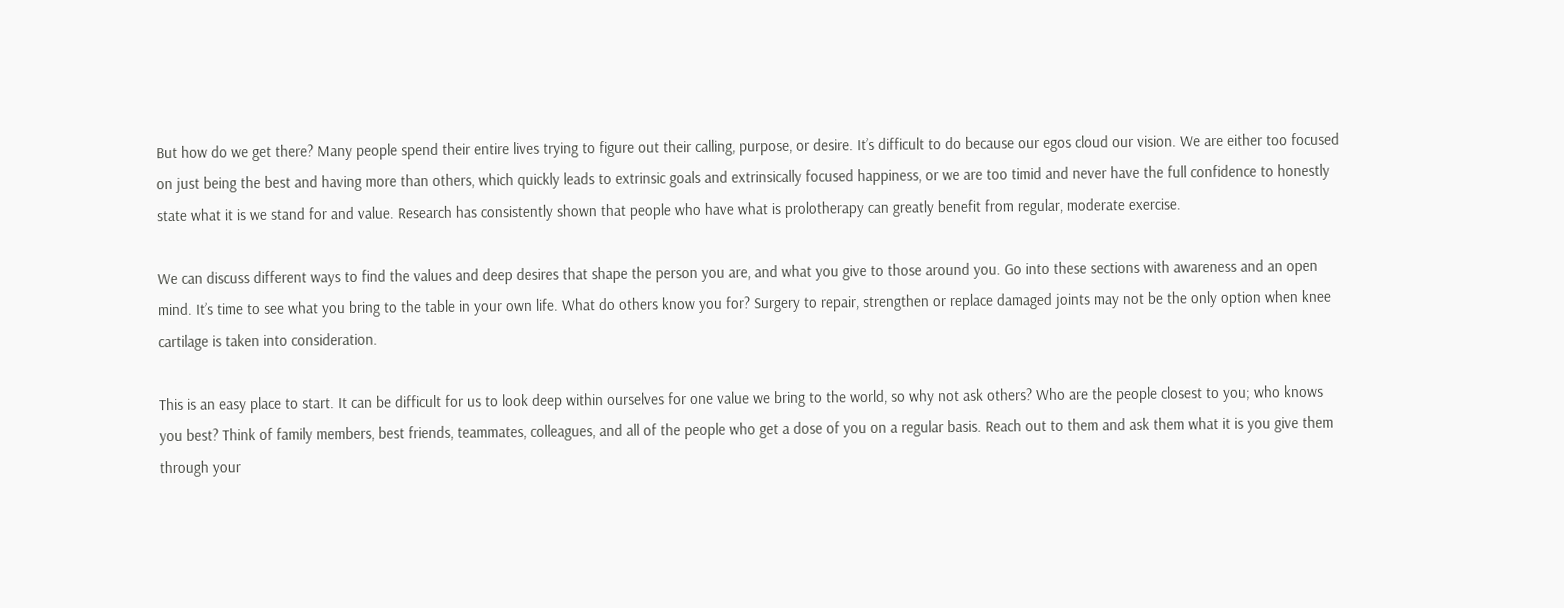But how do we get there? Many people spend their entire lives trying to figure out their calling, purpose, or desire. It’s difficult to do because our egos cloud our vision. We are either too focused on just being the best and having more than others, which quickly leads to extrinsic goals and extrinsically focused happiness, or we are too timid and never have the full confidence to honestly state what it is we stand for and value. Research has consistently shown that people who have what is prolotherapy can greatly benefit from regular, moderate exercise.

We can discuss different ways to find the values and deep desires that shape the person you are, and what you give to those around you. Go into these sections with awareness and an open mind. It’s time to see what you bring to the table in your own life. What do others know you for? Surgery to repair, strengthen or replace damaged joints may not be the only option when knee cartilage is taken into consideration.

This is an easy place to start. It can be difficult for us to look deep within ourselves for one value we bring to the world, so why not ask others? Who are the people closest to you; who knows you best? Think of family members, best friends, teammates, colleagues, and all of the people who get a dose of you on a regular basis. Reach out to them and ask them what it is you give them through your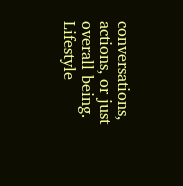conversations, actions, or just overall being. Lifestyle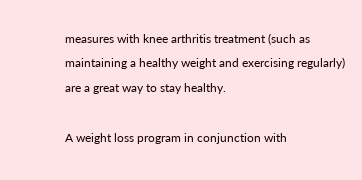measures with knee arthritis treatment (such as maintaining a healthy weight and exercising regularly) are a great way to stay healthy.

A weight loss program in conjunction with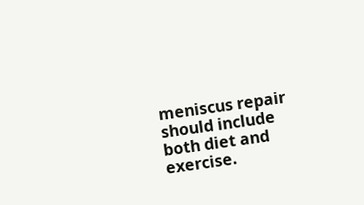meniscus repair should include both diet and exercise.